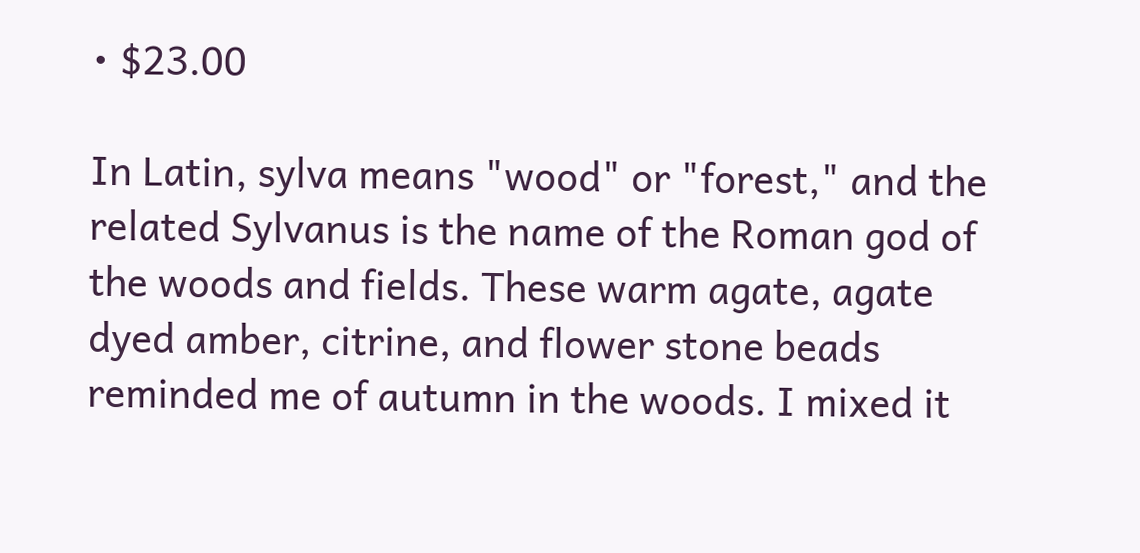• $23.00

In Latin, sylva means "wood" or "forest," and the related Sylvanus is the name of the Roman god of the woods and fields. These warm agate, agate dyed amber, citrine, and flower stone beads reminded me of autumn in the woods. I mixed it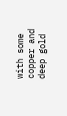with some copper and deep gold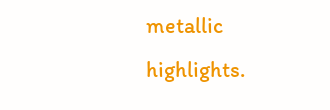metallic highlights.